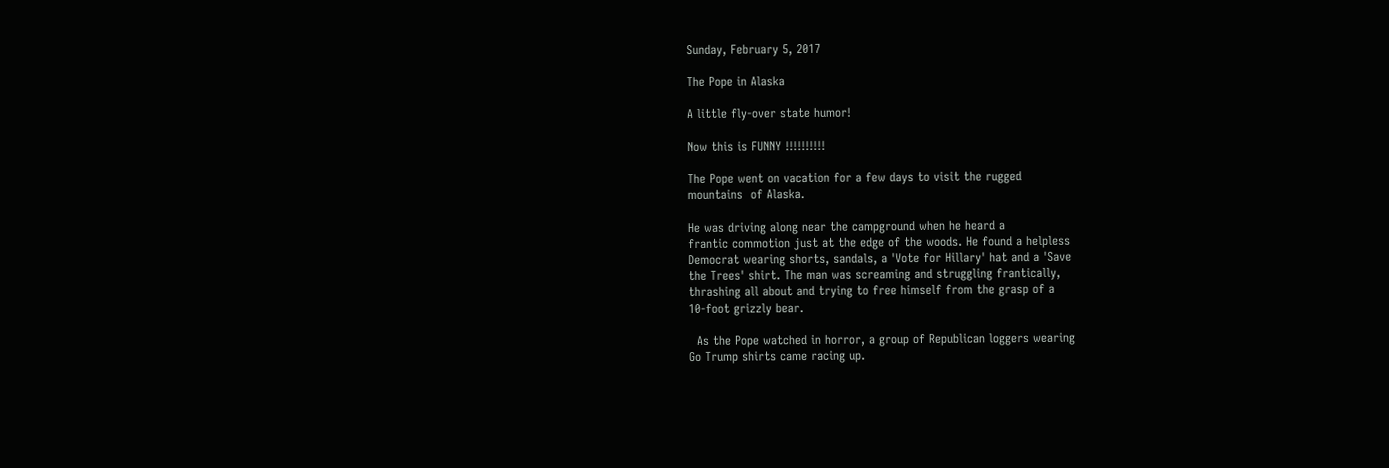Sunday, February 5, 2017

The Pope in Alaska

A little fly-over state humor!

Now this is FUNNY !!!!!!!!!!

The Pope went on vacation for a few days to visit the rugged
mountains  of Alaska.

He was driving along near the campground when he heard a
frantic commotion just at the edge of the woods. He found a helpless
Democrat wearing shorts, sandals, a 'Vote for Hillary' hat and a 'Save
the Trees' shirt. The man was screaming and struggling frantically,
thrashing all about and trying to free himself from the grasp of a
10-foot grizzly bear.

  As the Pope watched in horror, a group of Republican loggers wearing
Go Trump shirts came racing up.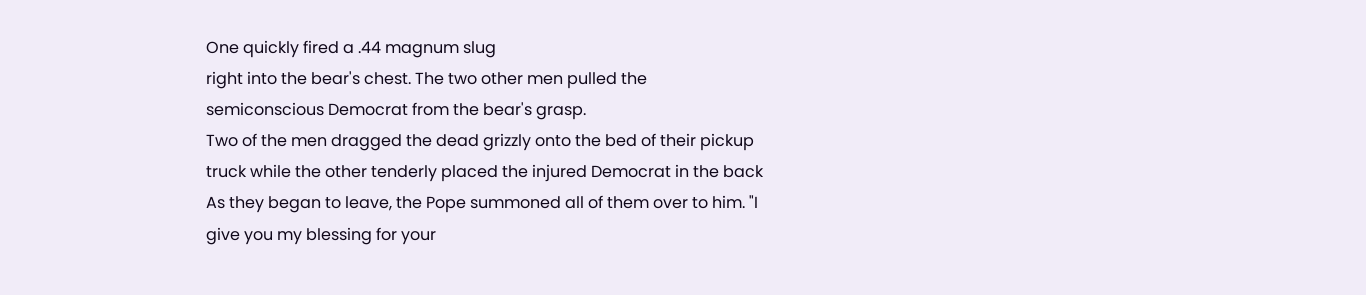One quickly fired a .44 magnum slug
right into the bear's chest. The two other men pulled the
semiconscious Democrat from the bear's grasp.
Two of the men dragged the dead grizzly onto the bed of their pickup
truck while the other tenderly placed the injured Democrat in the back
As they began to leave, the Pope summoned all of them over to him. "I
give you my blessing for your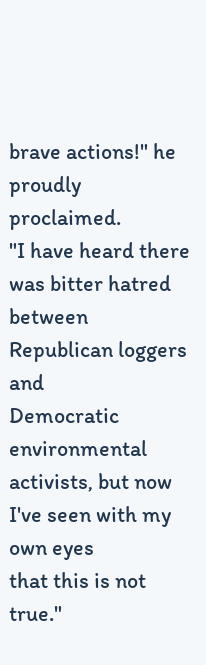brave actions!" he proudly proclaimed.
"I have heard there was bitter hatred between Republican loggers and
Democratic environmental activists, but now I've seen with my own eyes
that this is not true."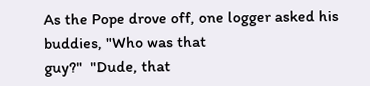As the Pope drove off, one logger asked his buddies, "Who was that
guy?"  "Dude, that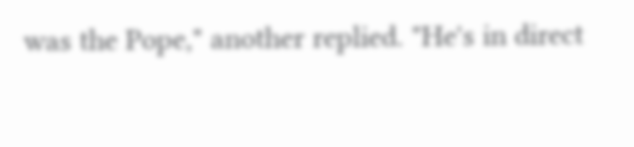was the Pope," another replied. "He's in direct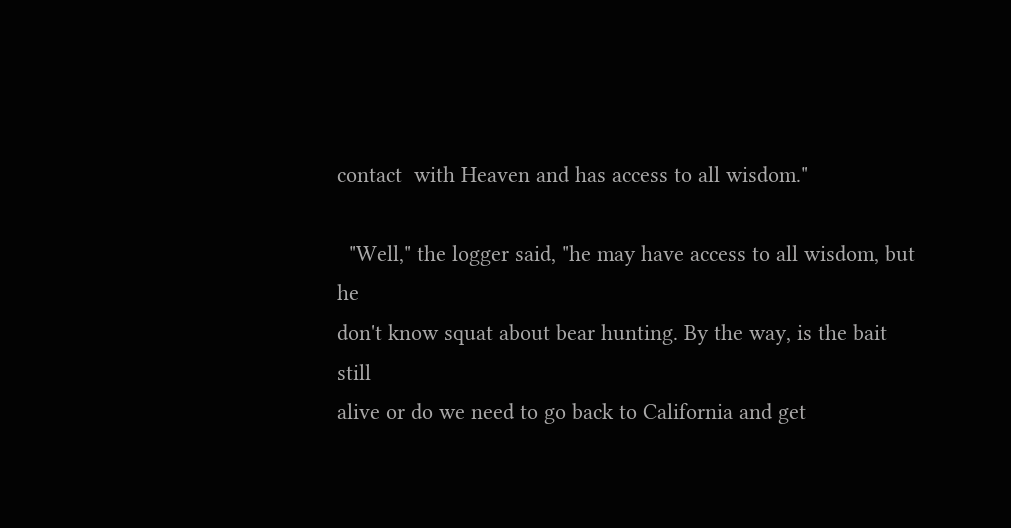contact  with Heaven and has access to all wisdom."

  "Well," the logger said, "he may have access to all wisdom, but he
don't know squat about bear hunting. By the way, is the bait still
alive or do we need to go back to California and get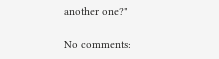another one?"

No comments: